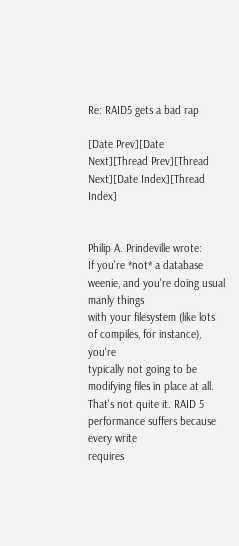Re: RAID5 gets a bad rap

[Date Prev][Date Next][Thread Prev][Thread Next][Date Index][Thread Index]


Philip A. Prindeville wrote:
If you're *not* a database weenie, and you're doing usual manly things
with your filesystem (like lots of compiles, for instance), you're
typically not going to be modifying files in place at all.
That's not quite it. RAID 5 performance suffers because every write
requires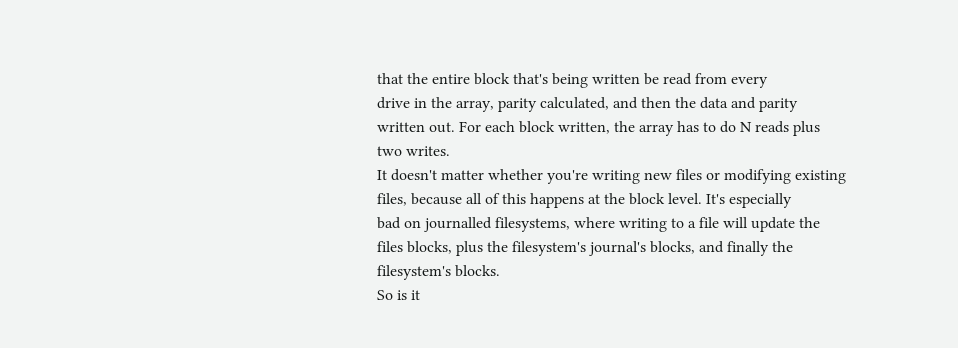that the entire block that's being written be read from every
drive in the array, parity calculated, and then the data and parity
written out. For each block written, the array has to do N reads plus
two writes.
It doesn't matter whether you're writing new files or modifying existing
files, because all of this happens at the block level. It's especially
bad on journalled filesystems, where writing to a file will update the
files blocks, plus the filesystem's journal's blocks, and finally the
filesystem's blocks.
So is it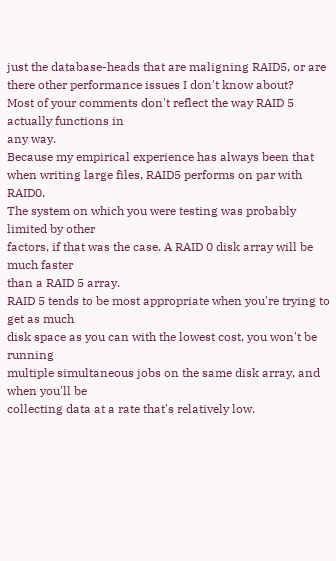just the database-heads that are maligning RAID5, or are there other performance issues I don't know about?
Most of your comments don't reflect the way RAID 5 actually functions in
any way.
Because my empirical experience has always been that when writing large files, RAID5 performs on par with RAID0.
The system on which you were testing was probably limited by other
factors, if that was the case. A RAID 0 disk array will be much faster
than a RAID 5 array.
RAID 5 tends to be most appropriate when you're trying to get as much
disk space as you can with the lowest cost, you won't be running
multiple simultaneous jobs on the same disk array, and when you'll be
collecting data at a rate that's relatively low.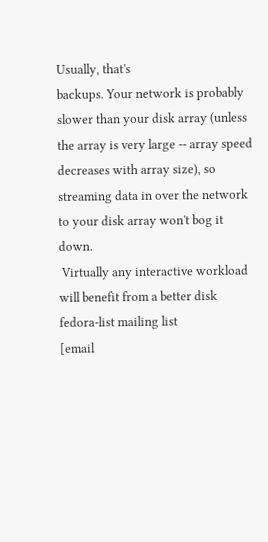Usually, that's
backups. Your network is probably slower than your disk array (unless
the array is very large -- array speed decreases with array size), so
streaming data in over the network to your disk array won't bog it down.
 Virtually any interactive workload will benefit from a better disk
fedora-list mailing list
[email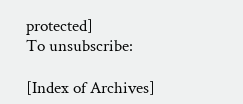protected]
To unsubscribe:

[Index of Archives]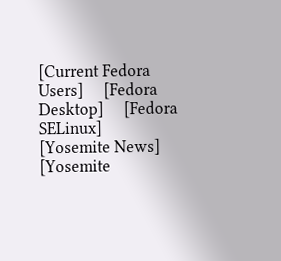[Current Fedora Users]     [Fedora Desktop]     [Fedora SELinux]     [Yosemite News]     [Yosemite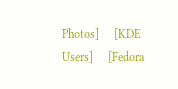Photos]     [KDE Users]     [Fedora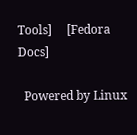Tools]     [Fedora Docs]

  Powered by Linux